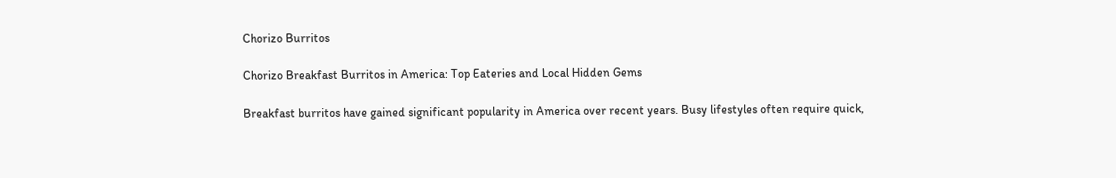Chorizo Burritos

Chorizo Breakfast Burritos in America: Top Eateries and Local Hidden Gems

Breakfast burritos have gained significant popularity in America over recent years. Busy lifestyles often require quick,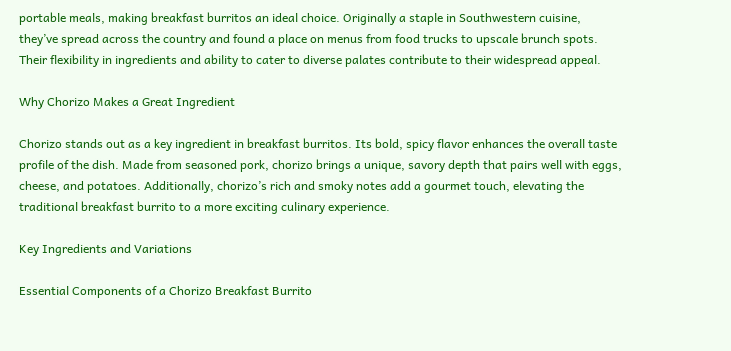portable meals, making breakfast burritos an ideal choice. Originally a staple in Southwestern cuisine, they’ve spread across the country and found a place on menus from food trucks to upscale brunch spots. Their flexibility in ingredients and ability to cater to diverse palates contribute to their widespread appeal.

Why Chorizo Makes a Great Ingredient

Chorizo stands out as a key ingredient in breakfast burritos. Its bold, spicy flavor enhances the overall taste profile of the dish. Made from seasoned pork, chorizo brings a unique, savory depth that pairs well with eggs, cheese, and potatoes. Additionally, chorizo’s rich and smoky notes add a gourmet touch, elevating the traditional breakfast burrito to a more exciting culinary experience.

Key Ingredients and Variations

Essential Components of a Chorizo Breakfast Burrito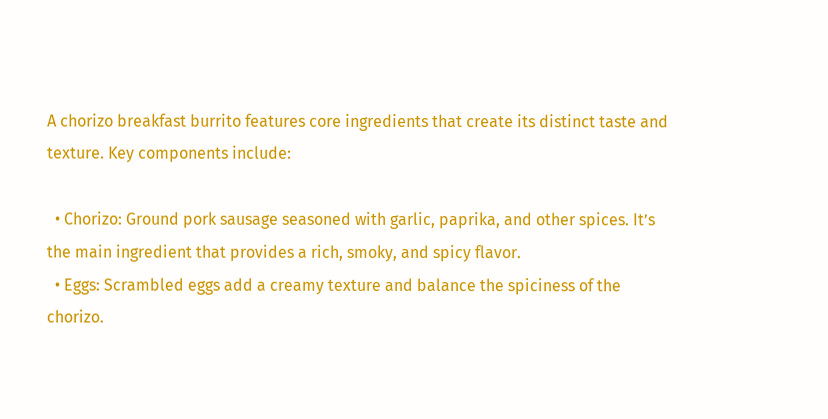A chorizo breakfast burrito features core ingredients that create its distinct taste and texture. Key components include:

  • Chorizo: Ground pork sausage seasoned with garlic, paprika, and other spices. It’s the main ingredient that provides a rich, smoky, and spicy flavor.
  • Eggs: Scrambled eggs add a creamy texture and balance the spiciness of the chorizo.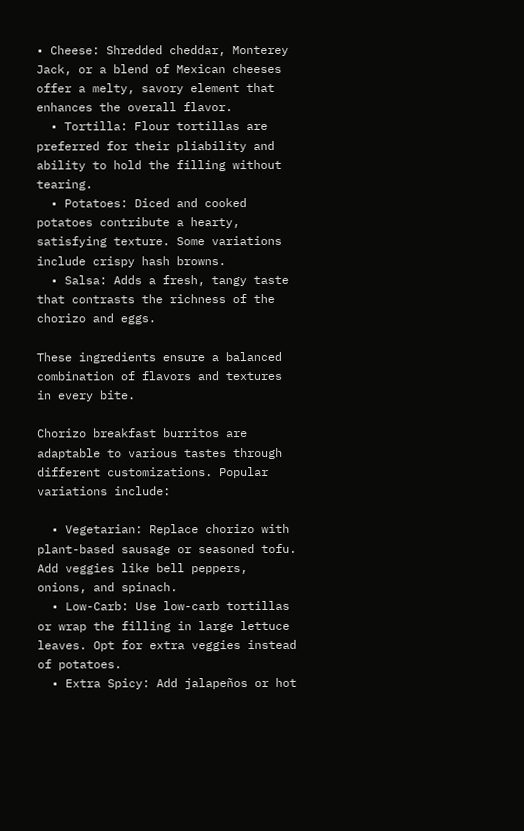• Cheese: Shredded cheddar, Monterey Jack, or a blend of Mexican cheeses offer a melty, savory element that enhances the overall flavor.
  • Tortilla: Flour tortillas are preferred for their pliability and ability to hold the filling without tearing.
  • Potatoes: Diced and cooked potatoes contribute a hearty, satisfying texture. Some variations include crispy hash browns.
  • Salsa: Adds a fresh, tangy taste that contrasts the richness of the chorizo and eggs.

These ingredients ensure a balanced combination of flavors and textures in every bite.

Chorizo breakfast burritos are adaptable to various tastes through different customizations. Popular variations include:

  • Vegetarian: Replace chorizo with plant-based sausage or seasoned tofu. Add veggies like bell peppers, onions, and spinach.
  • Low-Carb: Use low-carb tortillas or wrap the filling in large lettuce leaves. Opt for extra veggies instead of potatoes.
  • Extra Spicy: Add jalapeños or hot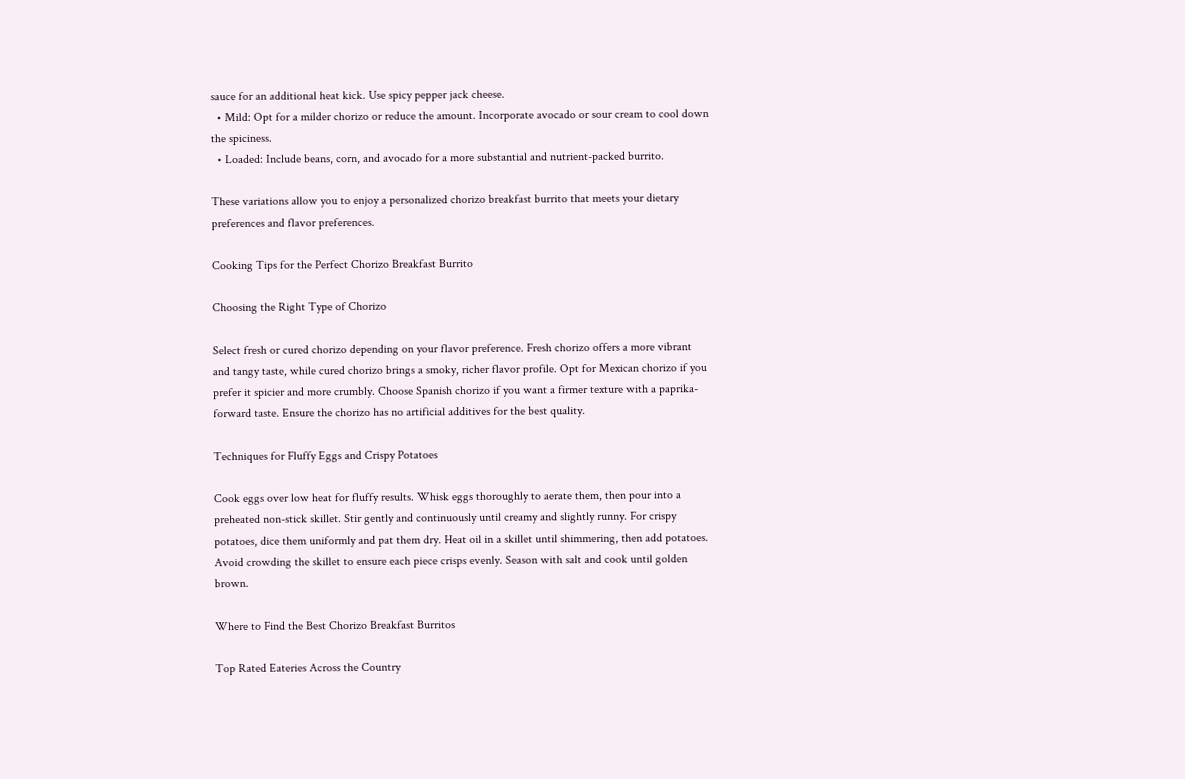sauce for an additional heat kick. Use spicy pepper jack cheese.
  • Mild: Opt for a milder chorizo or reduce the amount. Incorporate avocado or sour cream to cool down the spiciness.
  • Loaded: Include beans, corn, and avocado for a more substantial and nutrient-packed burrito.

These variations allow you to enjoy a personalized chorizo breakfast burrito that meets your dietary preferences and flavor preferences.

Cooking Tips for the Perfect Chorizo Breakfast Burrito

Choosing the Right Type of Chorizo

Select fresh or cured chorizo depending on your flavor preference. Fresh chorizo offers a more vibrant and tangy taste, while cured chorizo brings a smoky, richer flavor profile. Opt for Mexican chorizo if you prefer it spicier and more crumbly. Choose Spanish chorizo if you want a firmer texture with a paprika-forward taste. Ensure the chorizo has no artificial additives for the best quality.

Techniques for Fluffy Eggs and Crispy Potatoes

Cook eggs over low heat for fluffy results. Whisk eggs thoroughly to aerate them, then pour into a preheated non-stick skillet. Stir gently and continuously until creamy and slightly runny. For crispy potatoes, dice them uniformly and pat them dry. Heat oil in a skillet until shimmering, then add potatoes. Avoid crowding the skillet to ensure each piece crisps evenly. Season with salt and cook until golden brown.

Where to Find the Best Chorizo Breakfast Burritos

Top Rated Eateries Across the Country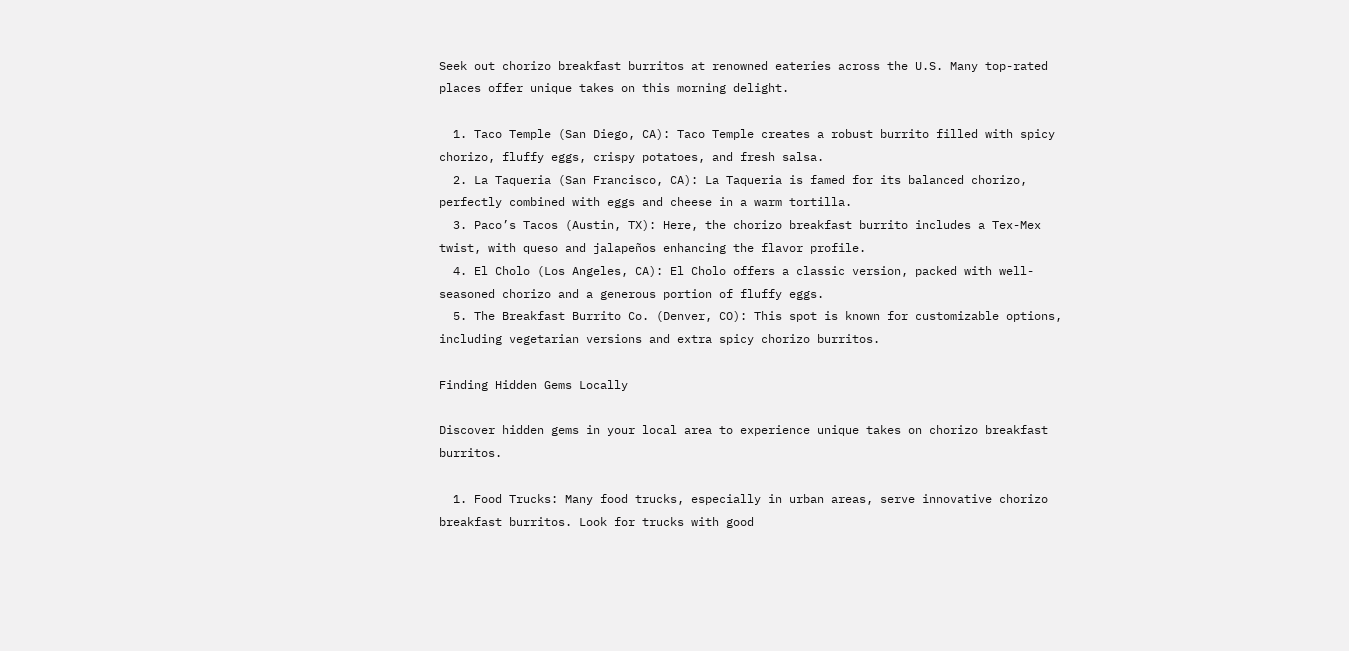Seek out chorizo breakfast burritos at renowned eateries across the U.S. Many top-rated places offer unique takes on this morning delight.

  1. Taco Temple (San Diego, CA): Taco Temple creates a robust burrito filled with spicy chorizo, fluffy eggs, crispy potatoes, and fresh salsa.
  2. La Taqueria (San Francisco, CA): La Taqueria is famed for its balanced chorizo, perfectly combined with eggs and cheese in a warm tortilla.
  3. Paco’s Tacos (Austin, TX): Here, the chorizo breakfast burrito includes a Tex-Mex twist, with queso and jalapeños enhancing the flavor profile.
  4. El Cholo (Los Angeles, CA): El Cholo offers a classic version, packed with well-seasoned chorizo and a generous portion of fluffy eggs.
  5. The Breakfast Burrito Co. (Denver, CO): This spot is known for customizable options, including vegetarian versions and extra spicy chorizo burritos.

Finding Hidden Gems Locally

Discover hidden gems in your local area to experience unique takes on chorizo breakfast burritos.

  1. Food Trucks: Many food trucks, especially in urban areas, serve innovative chorizo breakfast burritos. Look for trucks with good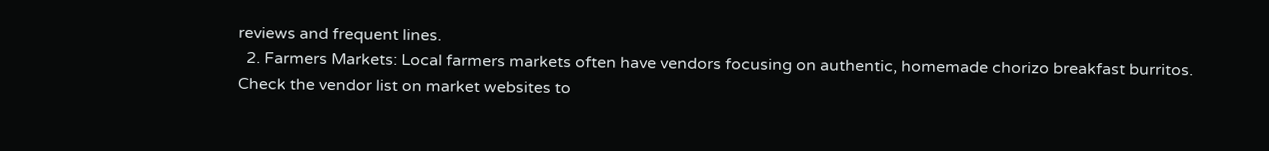reviews and frequent lines.
  2. Farmers Markets: Local farmers markets often have vendors focusing on authentic, homemade chorizo breakfast burritos. Check the vendor list on market websites to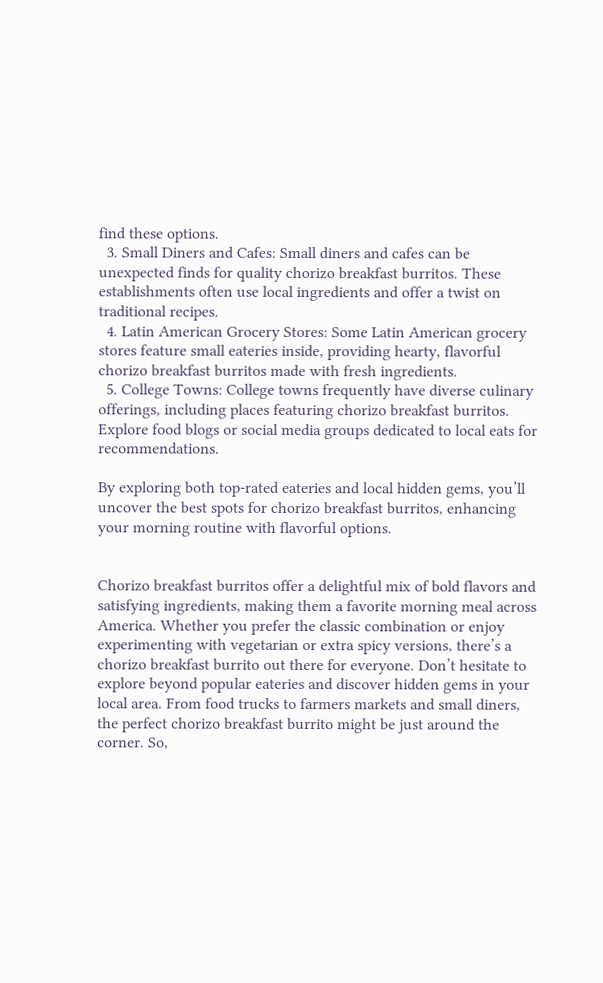find these options.
  3. Small Diners and Cafes: Small diners and cafes can be unexpected finds for quality chorizo breakfast burritos. These establishments often use local ingredients and offer a twist on traditional recipes.
  4. Latin American Grocery Stores: Some Latin American grocery stores feature small eateries inside, providing hearty, flavorful chorizo breakfast burritos made with fresh ingredients.
  5. College Towns: College towns frequently have diverse culinary offerings, including places featuring chorizo breakfast burritos. Explore food blogs or social media groups dedicated to local eats for recommendations.

By exploring both top-rated eateries and local hidden gems, you’ll uncover the best spots for chorizo breakfast burritos, enhancing your morning routine with flavorful options.


Chorizo breakfast burritos offer a delightful mix of bold flavors and satisfying ingredients, making them a favorite morning meal across America. Whether you prefer the classic combination or enjoy experimenting with vegetarian or extra spicy versions, there’s a chorizo breakfast burrito out there for everyone. Don’t hesitate to explore beyond popular eateries and discover hidden gems in your local area. From food trucks to farmers markets and small diners, the perfect chorizo breakfast burrito might be just around the corner. So,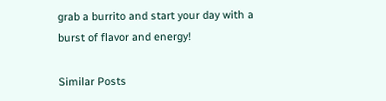grab a burrito and start your day with a burst of flavor and energy!

Similar Posts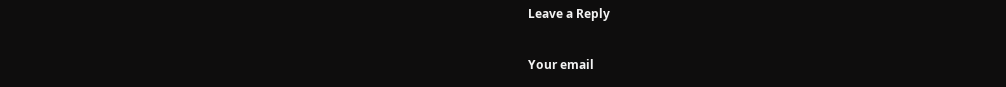Leave a Reply

Your email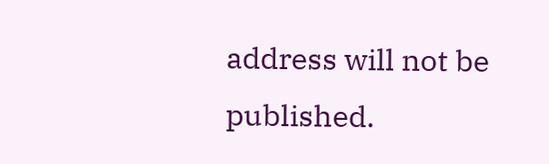address will not be published.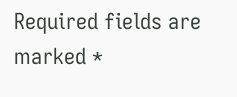Required fields are marked *